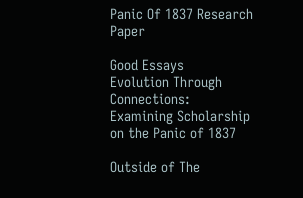Panic Of 1837 Research Paper

Good Essays
Evolution Through Connections: Examining Scholarship on the Panic of 1837

Outside of The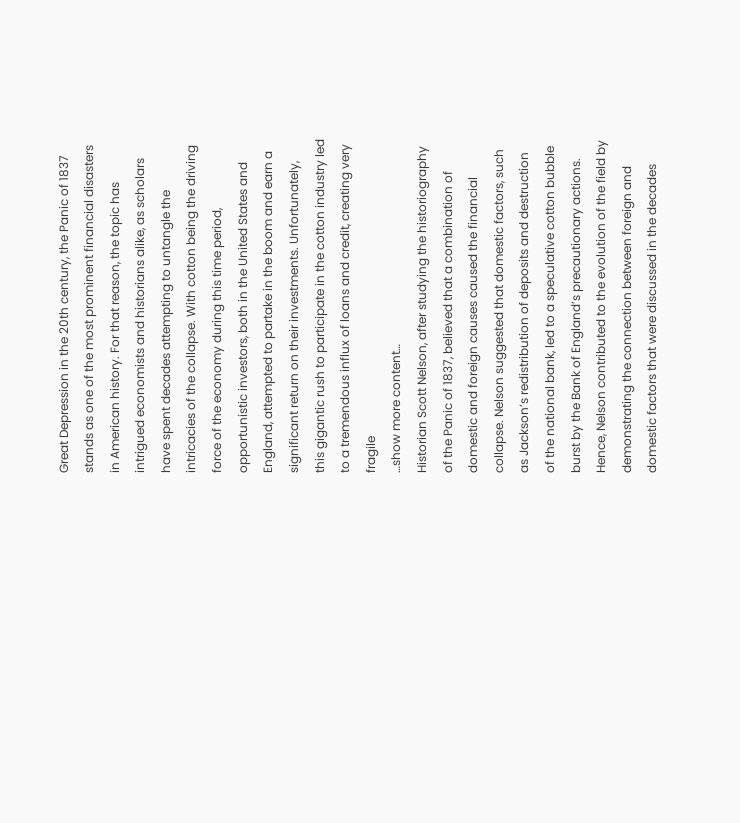Great Depression in the 20th century, the Panic of 1837 stands as one of the most prominent financial disasters in American history. For that reason, the topic has intrigued economists and historians alike, as scholars have spent decades attempting to untangle the intricacies of the collapse. With cotton being the driving force of the economy during this time period, opportunistic investors, both in the United States and England, attempted to partake in the boom and earn a significant return on their investments. Unfortunately, this gigantic rush to participate in the cotton industry led to a tremendous influx of loans and credit, creating very fragile
…show more content…
Historian Scott Nelson, after studying the historiography of the Panic of 1837, believed that a combination of domestic and foreign causes caused the financial collapse. Nelson suggested that domestic factors, such as Jackson’s redistribution of deposits and destruction of the national bank, led to a speculative cotton bubble burst by the Bank of England’s precautionary actions. Hence, Nelson contributed to the evolution of the field by demonstrating the connection between foreign and domestic factors that were discussed in the decades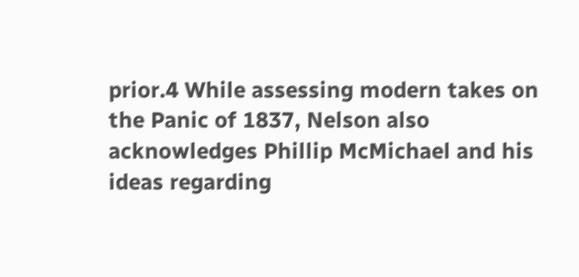prior.4 While assessing modern takes on the Panic of 1837, Nelson also acknowledges Phillip McMichael and his ideas regarding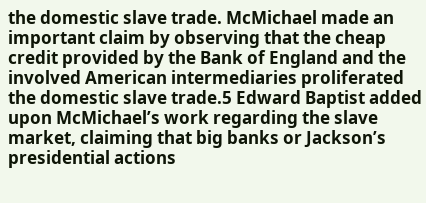the domestic slave trade. McMichael made an important claim by observing that the cheap credit provided by the Bank of England and the involved American intermediaries proliferated the domestic slave trade.5 Edward Baptist added upon McMichael’s work regarding the slave market, claiming that big banks or Jackson’s presidential actions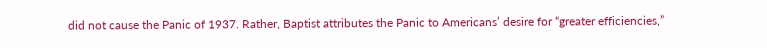did not cause the Panic of 1937. Rather, Baptist attributes the Panic to Americans’ desire for “greater efficiencies,”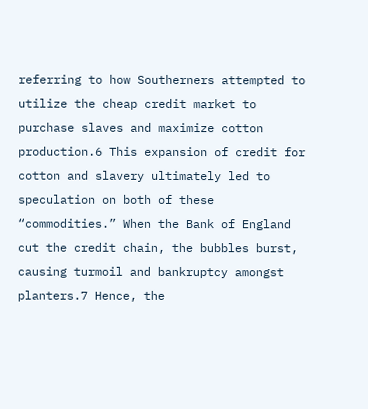referring to how Southerners attempted to utilize the cheap credit market to purchase slaves and maximize cotton production.6 This expansion of credit for cotton and slavery ultimately led to speculation on both of these “commodities.” When the Bank of England cut the credit chain, the bubbles burst, causing turmoil and bankruptcy amongst planters.7 Hence, the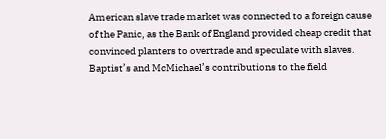American slave trade market was connected to a foreign cause of the Panic, as the Bank of England provided cheap credit that convinced planters to overtrade and speculate with slaves. Baptist’s and McMichael’s contributions to the field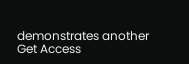demonstrates another
Get Access